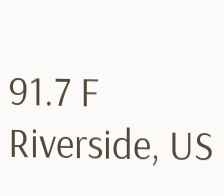91.7 F
Riverside, US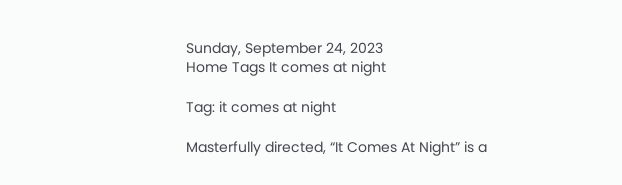Sunday, September 24, 2023
Home Tags It comes at night

Tag: it comes at night

Masterfully directed, “It Comes At Night” is a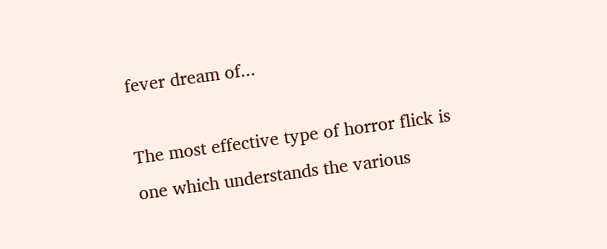fever dream of...

The most effective type of horror flick is one which understands the various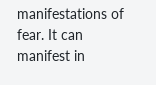manifestations of fear. It can manifest in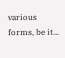various forms, be it...